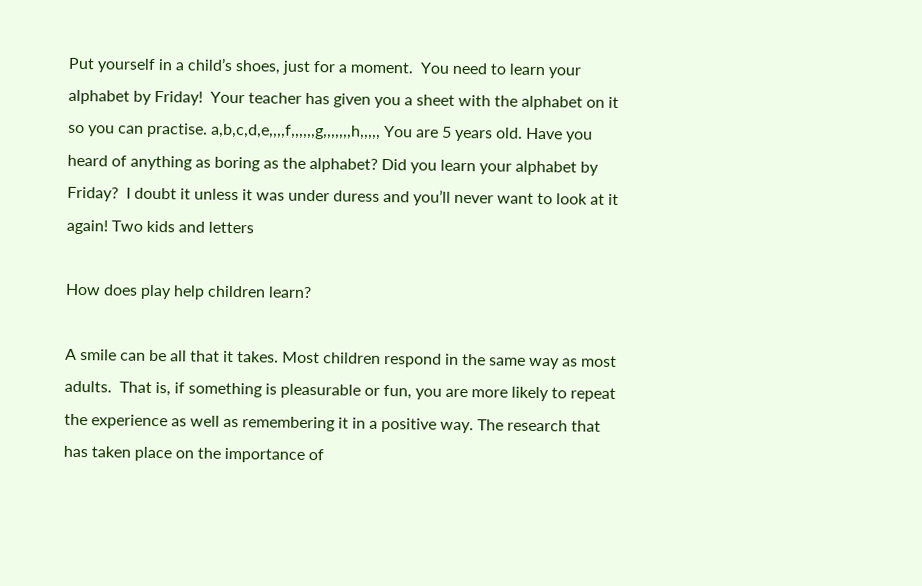Put yourself in a child’s shoes, just for a moment.  You need to learn your alphabet by Friday!  Your teacher has given you a sheet with the alphabet on it so you can practise. a,b,c,d,e,,,,f,,,,,,g,,,,,,,h,,,,, You are 5 years old. Have you heard of anything as boring as the alphabet? Did you learn your alphabet by Friday?  I doubt it unless it was under duress and you’ll never want to look at it again! Two kids and letters

How does play help children learn?

A smile can be all that it takes. Most children respond in the same way as most adults.  That is, if something is pleasurable or fun, you are more likely to repeat the experience as well as remembering it in a positive way. The research that has taken place on the importance of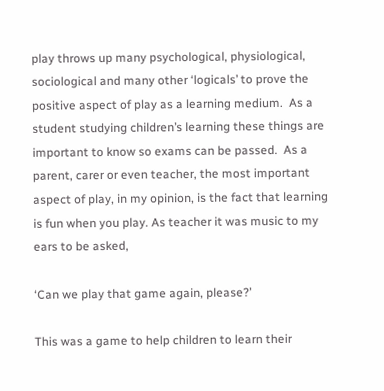play throws up many psychological, physiological, sociological and many other ‘logicals’ to prove the positive aspect of play as a learning medium.  As a student studying children’s learning these things are important to know so exams can be passed.  As a parent, carer or even teacher, the most important aspect of play, in my opinion, is the fact that learning is fun when you play. As teacher it was music to my ears to be asked,

‘Can we play that game again, please?’

This was a game to help children to learn their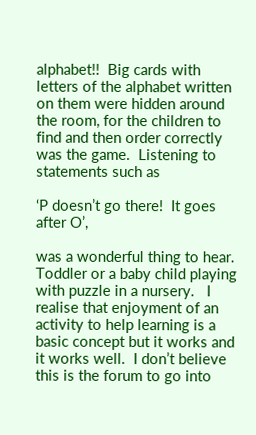alphabet!!  Big cards with letters of the alphabet written on them were hidden around the room, for the children to find and then order correctly was the game.  Listening to statements such as

‘P doesn’t go there!  It goes after O’,

was a wonderful thing to hear. Toddler or a baby child playing with puzzle in a nursery.   I realise that enjoyment of an activity to help learning is a basic concept but it works and it works well.  I don’t believe this is the forum to go into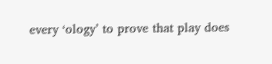every ‘ology’ to prove that play does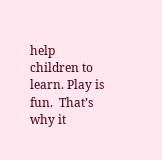help children to learn. Play is fun.  That’s why it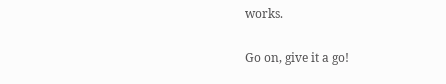works.

Go on, give it a go!